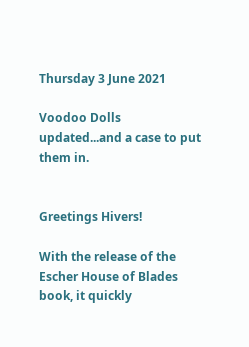Thursday 3 June 2021

Voodoo Dolls updated...and a case to put them in.


Greetings Hivers!

With the release of the Escher House of Blades book, it quickly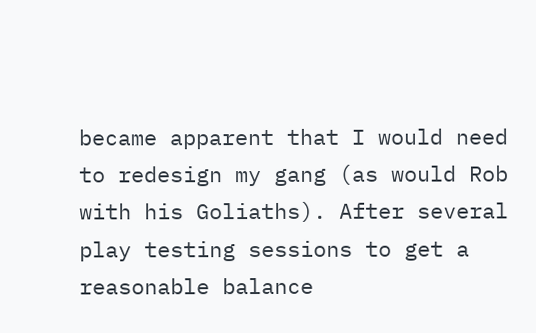became apparent that I would need to redesign my gang (as would Rob with his Goliaths). After several play testing sessions to get a reasonable balance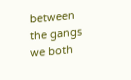between the gangs we both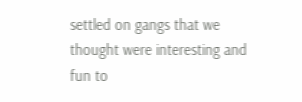settled on gangs that we thought were interesting and fun to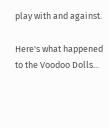play with and against.

Here's what happened to the Voodoo Dolls...